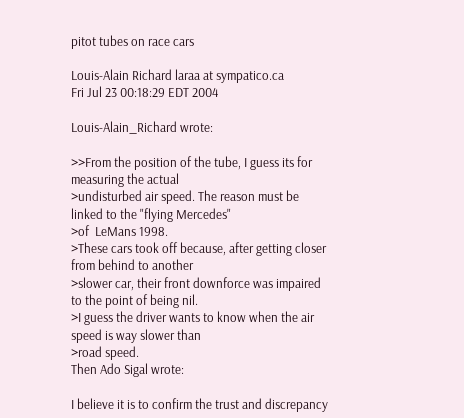pitot tubes on race cars

Louis-Alain Richard laraa at sympatico.ca
Fri Jul 23 00:18:29 EDT 2004

Louis-Alain_Richard wrote:

>>From the position of the tube, I guess its for measuring the actual
>undisturbed air speed. The reason must be linked to the "flying Mercedes"
>of  LeMans 1998.
>These cars took off because, after getting closer from behind to another
>slower car, their front downforce was impaired to the point of being nil.
>I guess the driver wants to know when the air speed is way slower than
>road speed.
Then Ado Sigal wrote:

I believe it is to confirm the trust and discrepancy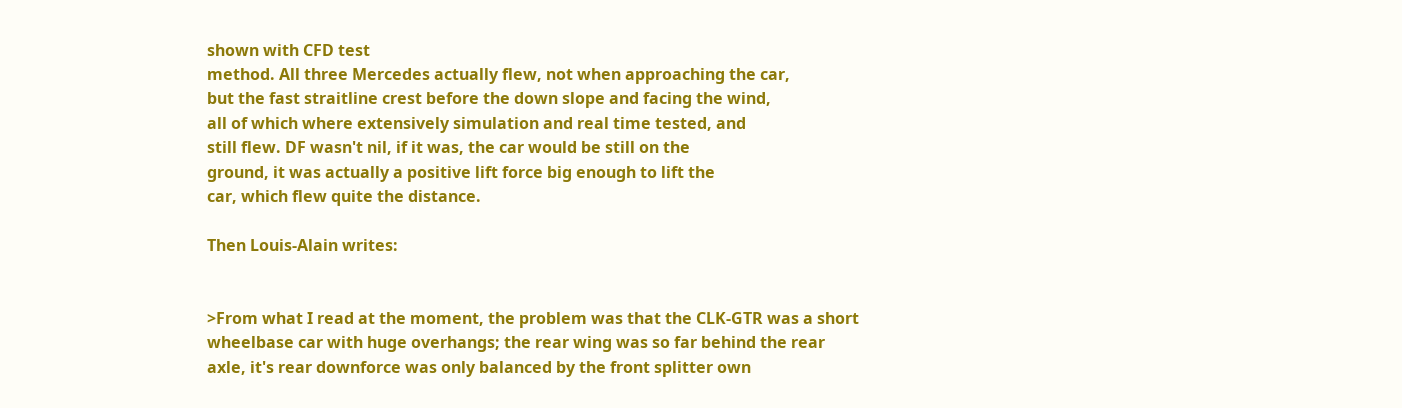shown with CFD test
method. All three Mercedes actually flew, not when approaching the car,
but the fast straitline crest before the down slope and facing the wind,
all of which where extensively simulation and real time tested, and
still flew. DF wasn't nil, if it was, the car would be still on the
ground, it was actually a positive lift force big enough to lift the
car, which flew quite the distance.

Then Louis-Alain writes:


>From what I read at the moment, the problem was that the CLK-GTR was a short
wheelbase car with huge overhangs; the rear wing was so far behind the rear
axle, it's rear downforce was only balanced by the front splitter own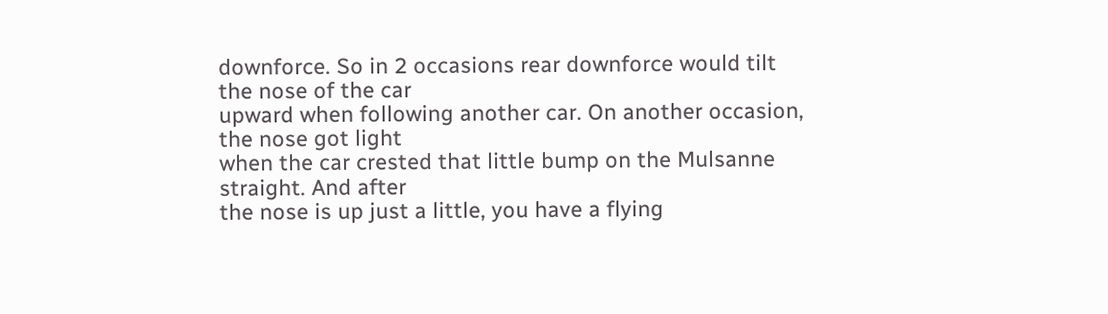downforce. So in 2 occasions rear downforce would tilt the nose of the car
upward when following another car. On another occasion, the nose got light
when the car crested that little bump on the Mulsanne straight. And after
the nose is up just a little, you have a flying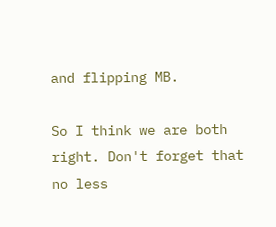and flipping MB.

So I think we are both right. Don't forget that no less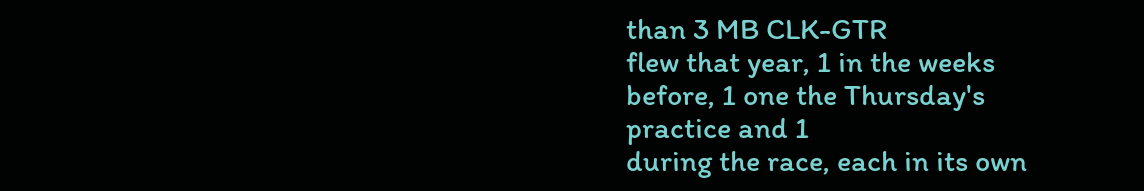than 3 MB CLK-GTR
flew that year, 1 in the weeks before, 1 one the Thursday's practice and 1
during the race, each in its own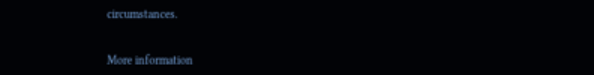circumstances.


More information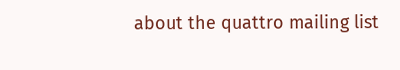about the quattro mailing list